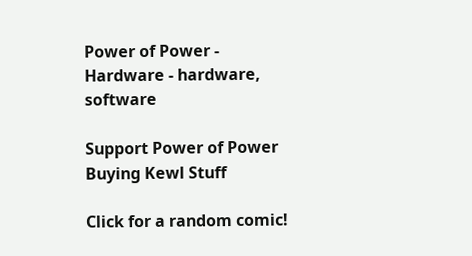Power of Power - Hardware - hardware, software

Support Power of Power Buying Kewl Stuff

Click for a random comic!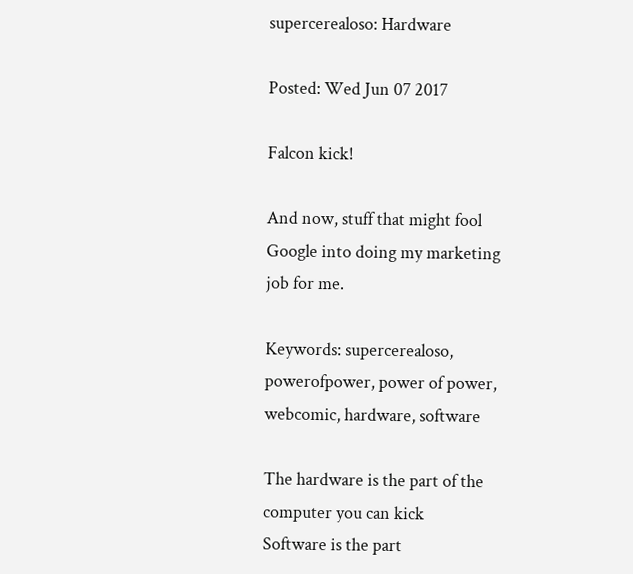supercerealoso: Hardware

Posted: Wed Jun 07 2017

Falcon kick!

And now, stuff that might fool Google into doing my marketing job for me.

Keywords: supercerealoso, powerofpower, power of power, webcomic, hardware, software

The hardware is the part of the computer you can kick
Software is the part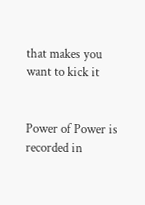that makes you want to kick it


Power of Power is recorded in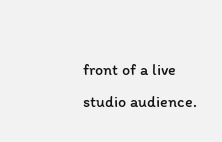front of a live studio audience.